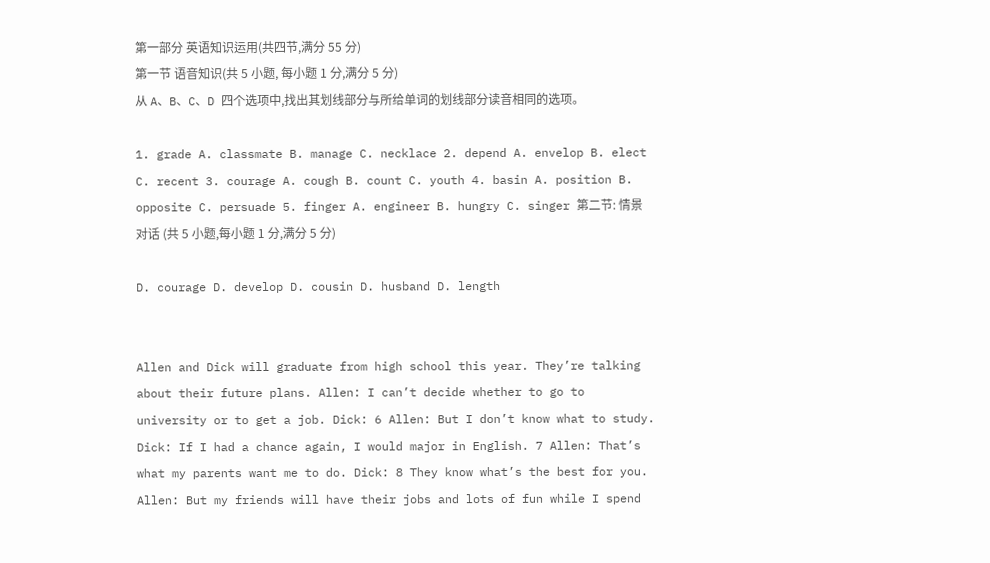第一部分 英语知识运用(共四节,满分 55 分)
第一节 语音知识(共 5 小题, 每小题 1 分,满分 5 分)
从 A、B、C、D 四个选项中,找出其划线部分与所给单词的划线部分读音相同的选项。

1. grade A. classmate B. manage C. necklace 2. depend A. envelop B. elect C. recent 3. courage A. cough B. count C. youth 4. basin A. position B. opposite C. persuade 5. finger A. engineer B. hungry C. singer 第二节: 情景对话 (共 5 小题,每小题 1 分,满分 5 分)

D. courage D. develop D. cousin D. husband D. length


Allen and Dick will graduate from high school this year. They’re talking about their future plans. Allen: I can’t decide whether to go to university or to get a job. Dick: 6 Allen: But I don’t know what to study. Dick: If I had a chance again, I would major in English. 7 Allen: That’s what my parents want me to do. Dick: 8 They know what’s the best for you. Allen: But my friends will have their jobs and lots of fun while I spend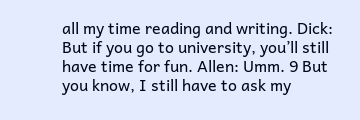all my time reading and writing. Dick: But if you go to university, you’ll still have time for fun. Allen: Umm. 9 But you know, I still have to ask my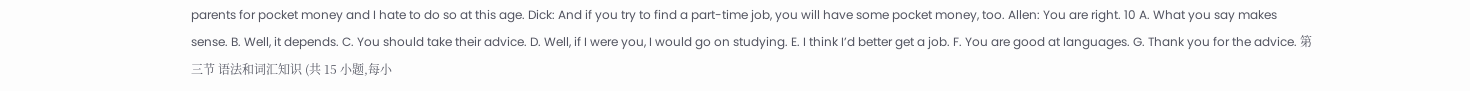parents for pocket money and I hate to do so at this age. Dick: And if you try to find a part-time job, you will have some pocket money, too. Allen: You are right. 10 A. What you say makes sense. B. Well, it depends. C. You should take their advice. D. Well, if I were you, I would go on studying. E. I think I’d better get a job. F. You are good at languages. G. Thank you for the advice. 第三节 语法和词汇知识 (共 15 小题,每小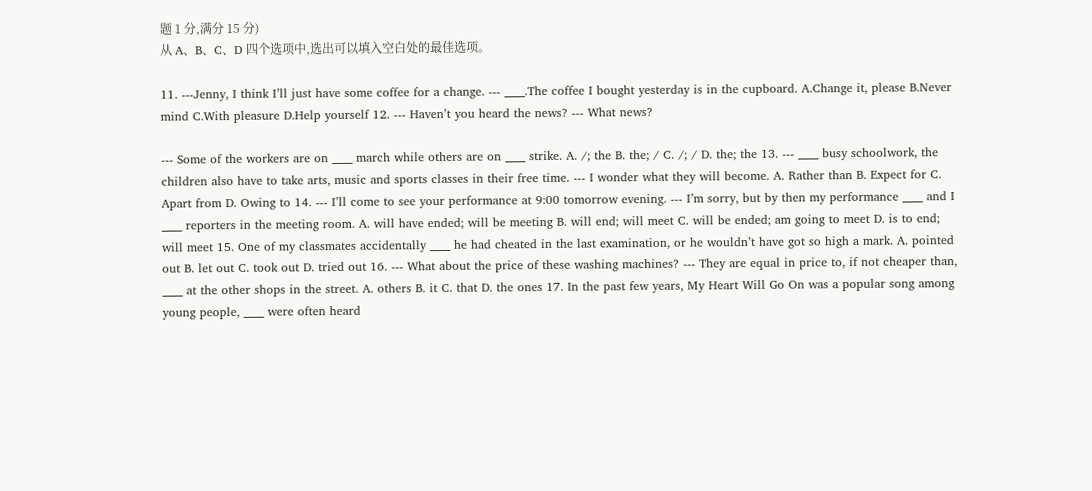题 1 分,满分 15 分)
从 A、B、C、D 四个选项中,选出可以填入空白处的最佳选项。

11. ---Jenny, I think I’ll just have some coffee for a change. --- ____.The coffee I bought yesterday is in the cupboard. A.Change it, please B.Never mind C.With pleasure D.Help yourself 12. --- Haven’t you heard the news? --- What news?

--- Some of the workers are on ____ march while others are on ____ strike. A. /; the B. the; / C. /; / D. the; the 13. --- ____ busy schoolwork, the children also have to take arts, music and sports classes in their free time. --- I wonder what they will become. A. Rather than B. Expect for C. Apart from D. Owing to 14. --- I’ll come to see your performance at 9:00 tomorrow evening. --- I’m sorry, but by then my performance ____ and I ____ reporters in the meeting room. A. will have ended; will be meeting B. will end; will meet C. will be ended; am going to meet D. is to end; will meet 15. One of my classmates accidentally ____ he had cheated in the last examination, or he wouldn’t have got so high a mark. A. pointed out B. let out C. took out D. tried out 16. --- What about the price of these washing machines? --- They are equal in price to, if not cheaper than, ____ at the other shops in the street. A. others B. it C. that D. the ones 17. In the past few years, My Heart Will Go On was a popular song among young people, ____ were often heard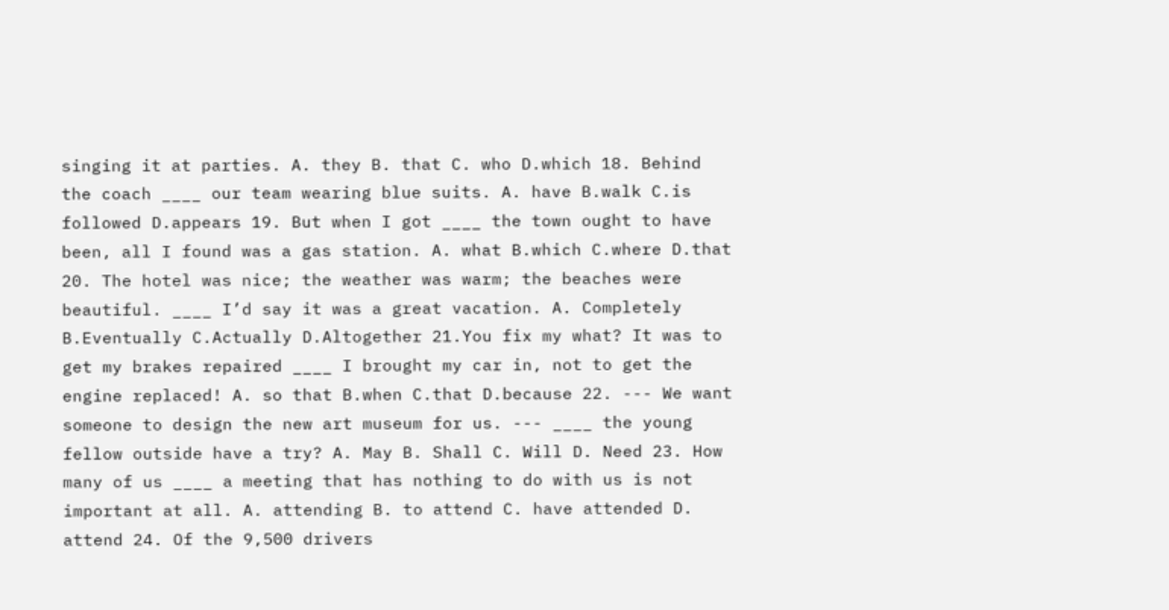singing it at parties. A. they B. that C. who D.which 18. Behind the coach ____ our team wearing blue suits. A. have B.walk C.is followed D.appears 19. But when I got ____ the town ought to have been, all I found was a gas station. A. what B.which C.where D.that 20. The hotel was nice; the weather was warm; the beaches were beautiful. ____ I’d say it was a great vacation. A. Completely B.Eventually C.Actually D.Altogether 21.You fix my what? It was to get my brakes repaired ____ I brought my car in, not to get the engine replaced! A. so that B.when C.that D.because 22. --- We want someone to design the new art museum for us. --- ____ the young fellow outside have a try? A. May B. Shall C. Will D. Need 23. How many of us ____ a meeting that has nothing to do with us is not important at all. A. attending B. to attend C. have attended D. attend 24. Of the 9,500 drivers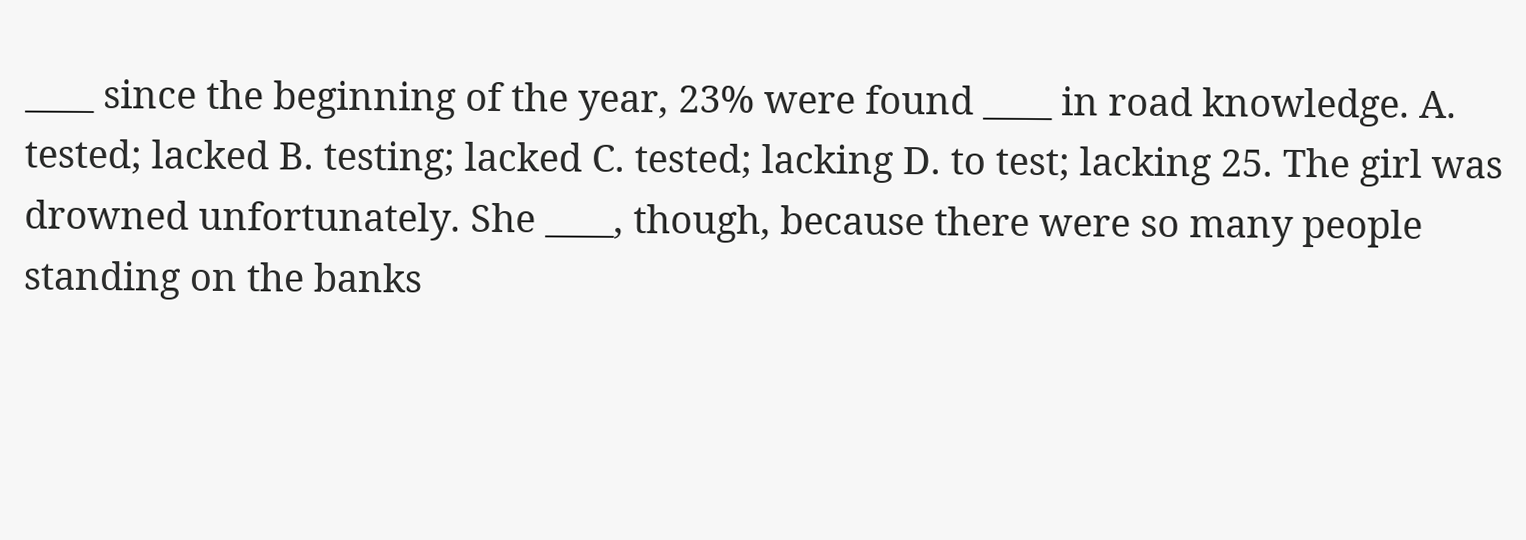____ since the beginning of the year, 23% were found ____ in road knowledge. A. tested; lacked B. testing; lacked C. tested; lacking D. to test; lacking 25. The girl was drowned unfortunately. She ____, though, because there were so many people standing on the banks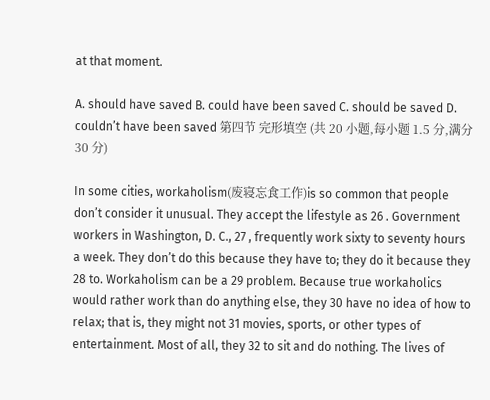at that moment.

A. should have saved B. could have been saved C. should be saved D. couldn’t have been saved 第四节 完形填空 (共 20 小题,每小题 1.5 分,满分 30 分)

In some cities, workaholism(废寝忘食工作)is so common that people don’t consider it unusual. They accept the lifestyle as 26 . Government workers in Washington, D. C., 27 , frequently work sixty to seventy hours a week. They don’t do this because they have to; they do it because they 28 to. Workaholism can be a 29 problem. Because true workaholics would rather work than do anything else, they 30 have no idea of how to relax; that is, they might not 31 movies, sports, or other types of entertainment. Most of all, they 32 to sit and do nothing. The lives of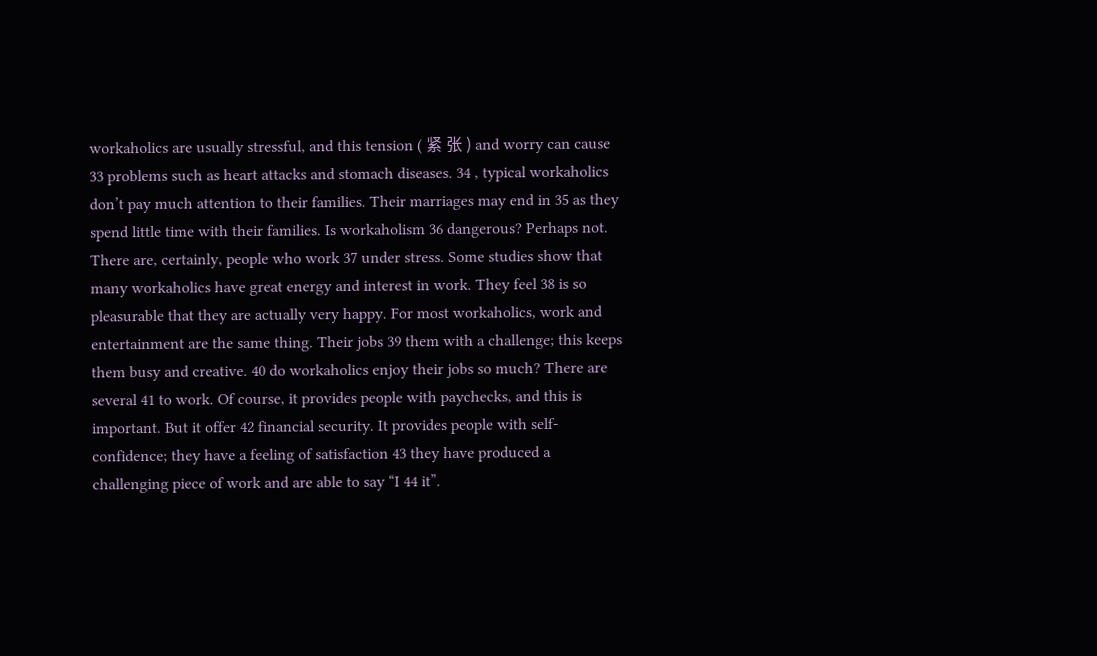workaholics are usually stressful, and this tension ( 紧 张 ) and worry can cause 33 problems such as heart attacks and stomach diseases. 34 , typical workaholics don’t pay much attention to their families. Their marriages may end in 35 as they spend little time with their families. Is workaholism 36 dangerous? Perhaps not. There are, certainly, people who work 37 under stress. Some studies show that many workaholics have great energy and interest in work. They feel 38 is so pleasurable that they are actually very happy. For most workaholics, work and entertainment are the same thing. Their jobs 39 them with a challenge; this keeps them busy and creative. 40 do workaholics enjoy their jobs so much? There are several 41 to work. Of course, it provides people with paychecks, and this is important. But it offer 42 financial security. It provides people with self-confidence; they have a feeling of satisfaction 43 they have produced a challenging piece of work and are able to say “I 44 it”.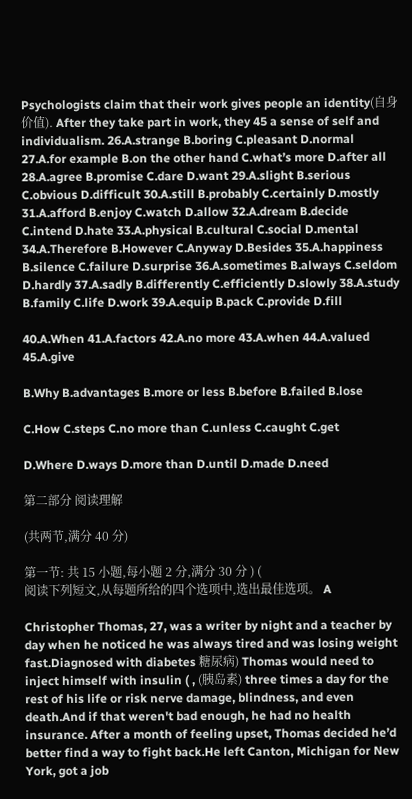Psychologists claim that their work gives people an identity(自身价值). After they take part in work, they 45 a sense of self and individualism. 26.A.strange B.boring C.pleasant D.normal 27.A.for example B.on the other hand C.what’s more D.after all 28.A.agree B.promise C.dare D.want 29.A.slight B.serious C.obvious D.difficult 30.A.still B.probably C.certainly D.mostly 31.A.afford B.enjoy C.watch D.allow 32.A.dream B.decide C.intend D.hate 33.A.physical B.cultural C.social D.mental 34.A.Therefore B.However C.Anyway D.Besides 35.A.happiness B.silence C.failure D.surprise 36.A.sometimes B.always C.seldom D.hardly 37.A.sadly B.differently C.efficiently D.slowly 38.A.study B.family C.life D.work 39.A.equip B.pack C.provide D.fill

40.A.When 41.A.factors 42.A.no more 43.A.when 44.A.valued 45.A.give

B.Why B.advantages B.more or less B.before B.failed B.lose

C.How C.steps C.no more than C.unless C.caught C.get

D.Where D.ways D.more than D.until D.made D.need

第二部分 阅读理解

(共两节,满分 40 分)

第一节: 共 15 小题,每小题 2 分,满分 30 分 ) (
阅读下列短文,从每题所给的四个选项中,选出最佳选项。 A

Christopher Thomas, 27, was a writer by night and a teacher by day when he noticed he was always tired and was losing weight fast.Diagnosed with diabetes 糖尿病) Thomas would need to inject himself with insulin ( , (胰岛素) three times a day for the rest of his life or risk nerve damage, blindness, and even death.And if that weren't bad enough, he had no health insurance. After a month of feeling upset, Thomas decided he’d better find a way to fight back.He left Canton, Michigan for New York, got a job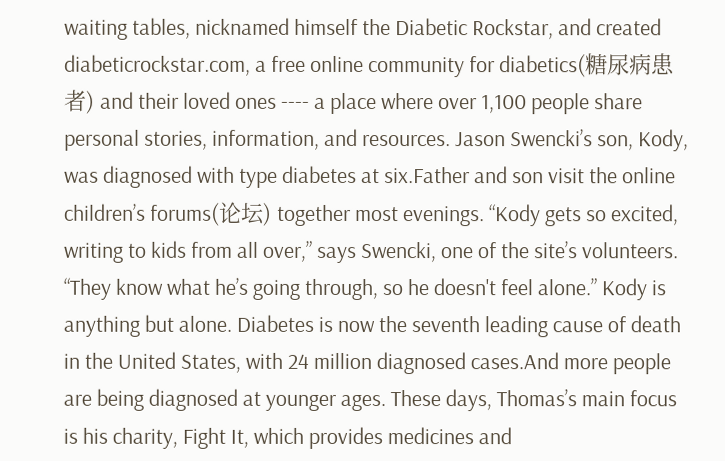waiting tables, nicknamed himself the Diabetic Rockstar, and created diabeticrockstar.com, a free online community for diabetics(糖尿病患者) and their loved ones ---- a place where over 1,100 people share personal stories, information, and resources. Jason Swencki’s son, Kody, was diagnosed with type diabetes at six.Father and son visit the online children’s forums(论坛) together most evenings. “Kody gets so excited, writing to kids from all over,” says Swencki, one of the site’s volunteers. “They know what he’s going through, so he doesn't feel alone.” Kody is anything but alone. Diabetes is now the seventh leading cause of death in the United States, with 24 million diagnosed cases.And more people are being diagnosed at younger ages. These days, Thomas’s main focus is his charity, Fight It, which provides medicines and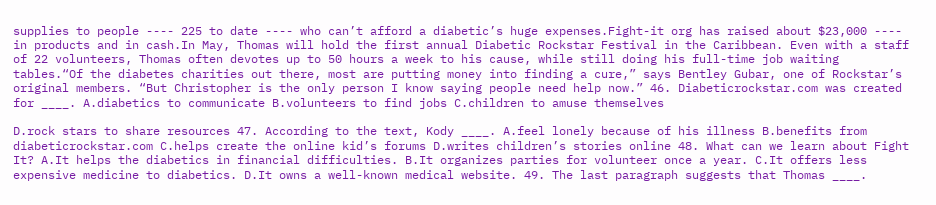supplies to people ---- 225 to date ---- who can’t afford a diabetic’s huge expenses.Fight-it org has raised about $23,000 ---- in products and in cash.In May, Thomas will hold the first annual Diabetic Rockstar Festival in the Caribbean. Even with a staff of 22 volunteers, Thomas often devotes up to 50 hours a week to his cause, while still doing his full-time job waiting tables.“Of the diabetes charities out there, most are putting money into finding a cure,” says Bentley Gubar, one of Rockstar’s original members. “But Christopher is the only person I know saying people need help now.” 46. Diabeticrockstar.com was created for ____. A.diabetics to communicate B.volunteers to find jobs C.children to amuse themselves

D.rock stars to share resources 47. According to the text, Kody ____. A.feel lonely because of his illness B.benefits from diabeticrockstar.com C.helps create the online kid’s forums D.writes children’s stories online 48. What can we learn about Fight It? A.It helps the diabetics in financial difficulties. B.It organizes parties for volunteer once a year. C.It offers less expensive medicine to diabetics. D.It owns a well-known medical website. 49. The last paragraph suggests that Thomas ____.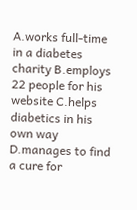A.works full-time in a diabetes charity B.employs 22 people for his website C.helps diabetics in his own way D.manages to find a cure for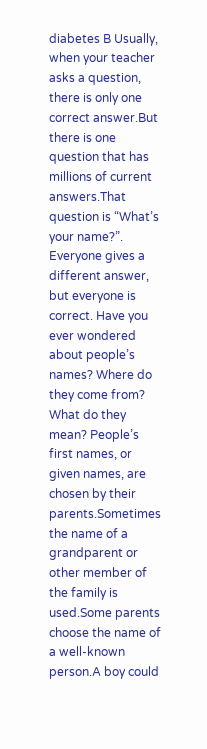diabetes B Usually, when your teacher asks a question, there is only one correct answer.But there is one question that has millions of current answers.That question is “What’s your name?”. Everyone gives a different answer, but everyone is correct. Have you ever wondered about people’s names? Where do they come from? What do they mean? People’s first names, or given names, are chosen by their parents.Sometimes the name of a grandparent or other member of the family is used.Some parents choose the name of a well-known person.A boy could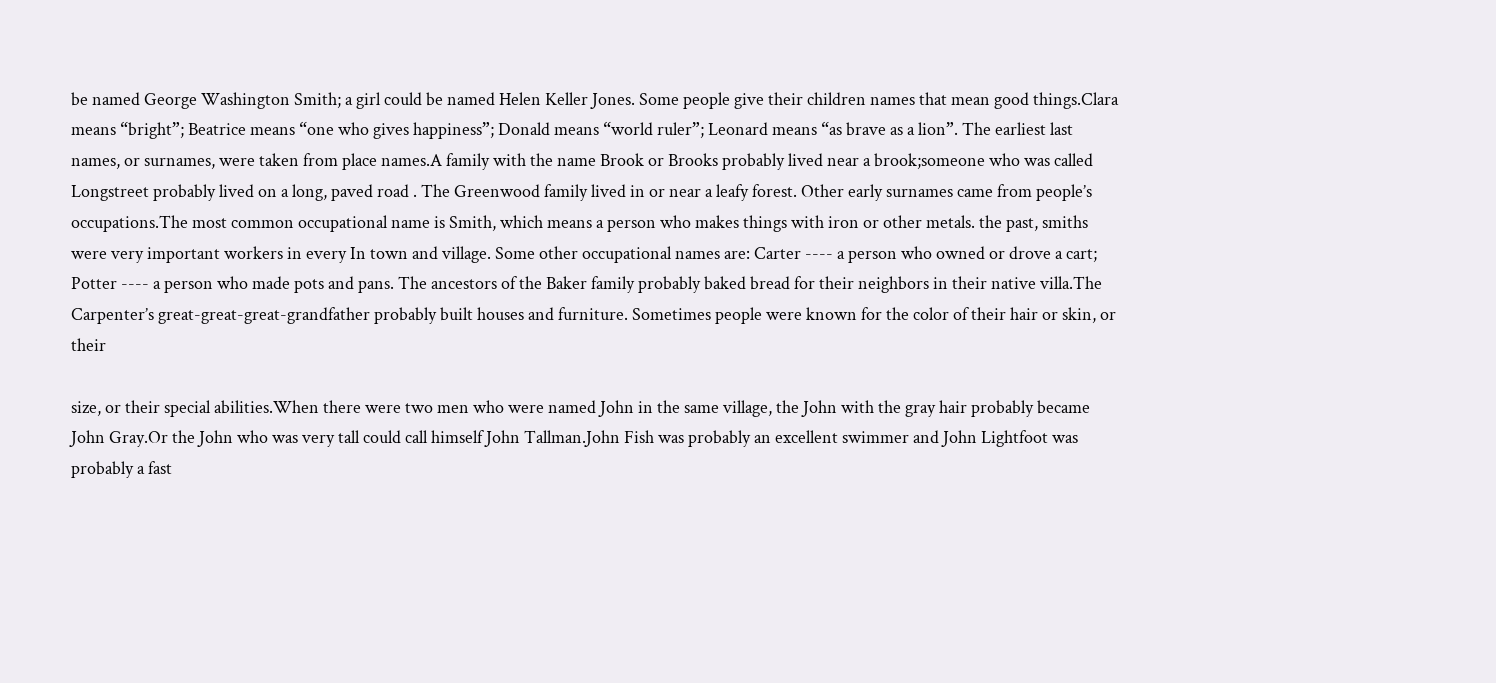be named George Washington Smith; a girl could be named Helen Keller Jones. Some people give their children names that mean good things.Clara means “bright”; Beatrice means “one who gives happiness”; Donald means “world ruler”; Leonard means “as brave as a lion”. The earliest last names, or surnames, were taken from place names.A family with the name Brook or Brooks probably lived near a brook;someone who was called Longstreet probably lived on a long, paved road . The Greenwood family lived in or near a leafy forest. Other early surnames came from people’s occupations.The most common occupational name is Smith, which means a person who makes things with iron or other metals. the past, smiths were very important workers in every In town and village. Some other occupational names are: Carter ---- a person who owned or drove a cart; Potter ---- a person who made pots and pans. The ancestors of the Baker family probably baked bread for their neighbors in their native villa.The Carpenter’s great-great-great-grandfather probably built houses and furniture. Sometimes people were known for the color of their hair or skin, or their

size, or their special abilities.When there were two men who were named John in the same village, the John with the gray hair probably became John Gray.Or the John who was very tall could call himself John Tallman.John Fish was probably an excellent swimmer and John Lightfoot was probably a fast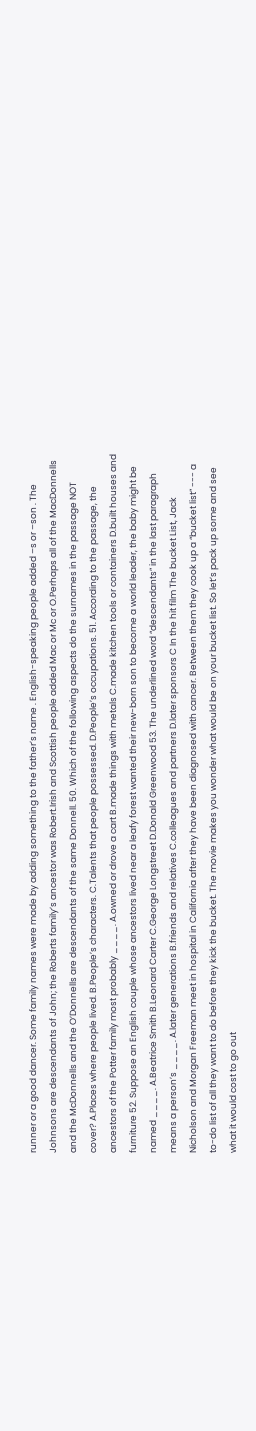runner or a good dancer. Some family names were made by adding something to the father’s name . English-speaking people added –s or –son . The Johnsons are descendants of John; the Roberts family’s ancestor was Robert.Irish and Scottish people added Mac or Mc or O.Perhaps all of the MacDonnells and the McDonnells and the O’Donnells are descendants of the same Donnell. 50. Which of the following aspects do the surnames in the passage NOT cover? A.Places where people lived. B.People’s characters. C.Talents that people possessed. D.People’s occupations. 51. According to the passage, the ancestors of the Potter family most probably ____. A.owned or drove a cart B.made things with metals C.made kitchen tools or containers D.built houses and furniture 52. Suppose an English couple whose ancestors lived near a leafy forest wanted their new-born son to become a world leader, the baby might be named ____. A.Beatrice Smith B.Leonard Carter C.George Longstreet D.Donald Greenwood 53. The underlined word “descendants” in the last paragraph means a person’s ____. A.later generations B.friends and relatives C.colleagues and partners D.later sponsors C In the hit film The bucket List, Jack Nicholson and Morgan Freeman meet in hospital in California after they have been diagnosed with cancer. Between them they cook up a “bucket list” --- a to-do list of all they want to do before they kick the bucket. The movie makes you wonder what would be on your bucket list. So let’s pack up some and see what it would cost to go out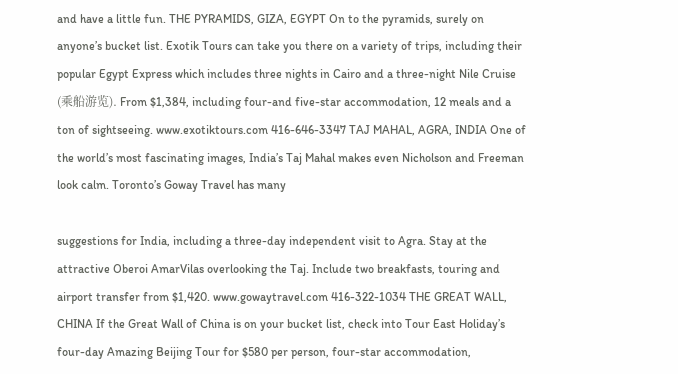and have a little fun. THE PYRAMIDS, GIZA, EGYPT On to the pyramids, surely on anyone’s bucket list. Exotik Tours can take you there on a variety of trips, including their popular Egypt Express which includes three nights in Cairo and a three-night Nile Cruise (乘船游览). From $1,384, including four-and five-star accommodation, 12 meals and a ton of sightseeing. www.exotiktours.com 416-646-3347 TAJ MAHAL, AGRA, INDIA One of the world’s most fascinating images, India’s Taj Mahal makes even Nicholson and Freeman look calm. Toronto’s Goway Travel has many

suggestions for India, including a three-day independent visit to Agra. Stay at the attractive Oberoi AmarVilas overlooking the Taj. Include two breakfasts, touring and airport transfer from $1,420. www.gowaytravel.com 416-322-1034 THE GREAT WALL, CHINA If the Great Wall of China is on your bucket list, check into Tour East Holiday’s four-day Amazing Beijing Tour for $580 per person, four-star accommodation,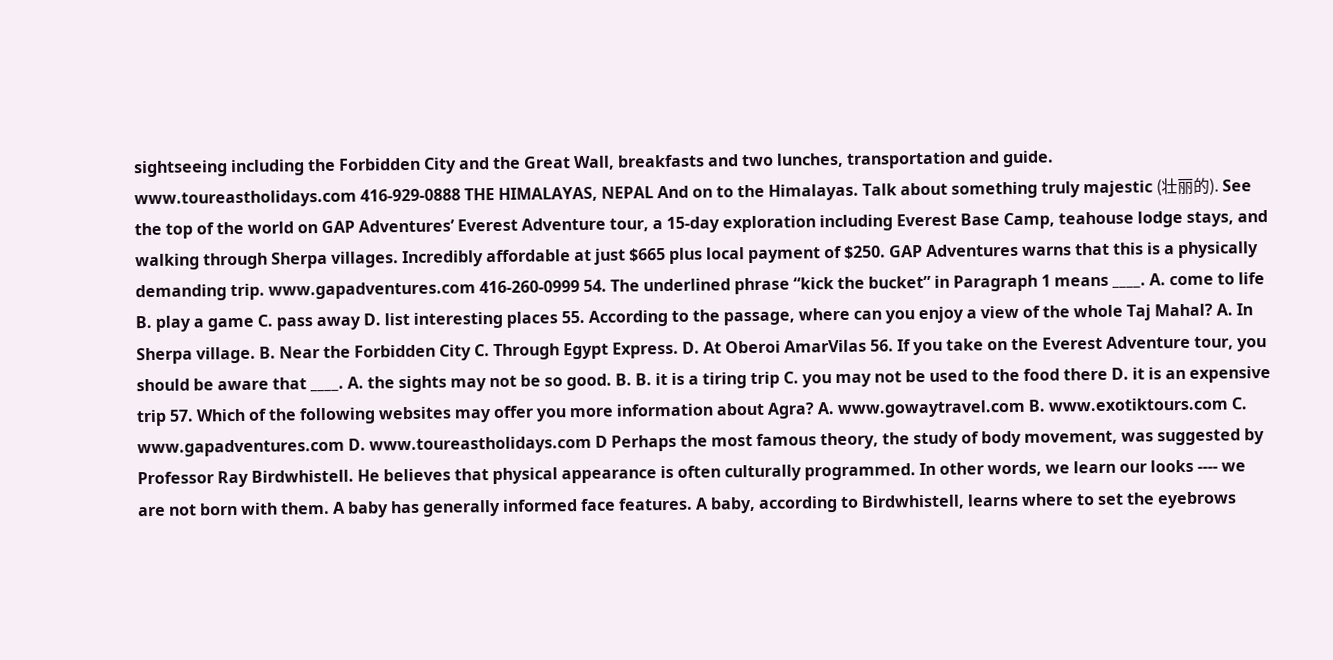sightseeing including the Forbidden City and the Great Wall, breakfasts and two lunches, transportation and guide. www.toureastholidays.com 416-929-0888 THE HIMALAYAS, NEPAL And on to the Himalayas. Talk about something truly majestic (壮丽的). See the top of the world on GAP Adventures’ Everest Adventure tour, a 15-day exploration including Everest Base Camp, teahouse lodge stays, and walking through Sherpa villages. Incredibly affordable at just $665 plus local payment of $250. GAP Adventures warns that this is a physically demanding trip. www.gapadventures.com 416-260-0999 54. The underlined phrase “kick the bucket” in Paragraph 1 means ____. A. come to life B. play a game C. pass away D. list interesting places 55. According to the passage, where can you enjoy a view of the whole Taj Mahal? A. In Sherpa village. B. Near the Forbidden City C. Through Egypt Express. D. At Oberoi AmarVilas 56. If you take on the Everest Adventure tour, you should be aware that ____. A. the sights may not be so good. B. B. it is a tiring trip C. you may not be used to the food there D. it is an expensive trip 57. Which of the following websites may offer you more information about Agra? A. www.gowaytravel.com B. www.exotiktours.com C. www.gapadventures.com D. www.toureastholidays.com D Perhaps the most famous theory, the study of body movement, was suggested by Professor Ray Birdwhistell. He believes that physical appearance is often culturally programmed. In other words, we learn our looks ---- we are not born with them. A baby has generally informed face features. A baby, according to Birdwhistell, learns where to set the eyebrows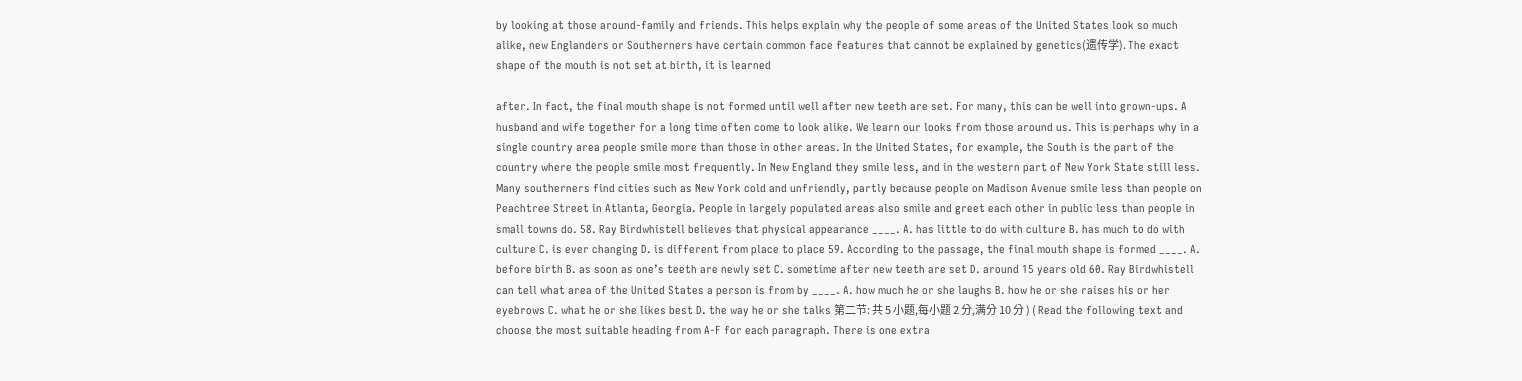by looking at those around-family and friends. This helps explain why the people of some areas of the United States look so much alike, new Englanders or Southerners have certain common face features that cannot be explained by genetics(遗传学). The exact shape of the mouth is not set at birth, it is learned

after. In fact, the final mouth shape is not formed until well after new teeth are set. For many, this can be well into grown-ups. A husband and wife together for a long time often come to look alike. We learn our looks from those around us. This is perhaps why in a single country area people smile more than those in other areas. In the United States, for example, the South is the part of the country where the people smile most frequently. In New England they smile less, and in the western part of New York State still less. Many southerners find cities such as New York cold and unfriendly, partly because people on Madison Avenue smile less than people on Peachtree Street in Atlanta, Georgia. People in largely populated areas also smile and greet each other in public less than people in small towns do. 58. Ray Birdwhistell believes that physical appearance ____. A. has little to do with culture B. has much to do with culture C. is ever changing D. is different from place to place 59. According to the passage, the final mouth shape is formed ____. A. before birth B. as soon as one’s teeth are newly set C. sometime after new teeth are set D. around 15 years old 60. Ray Birdwhistell can tell what area of the United States a person is from by ____. A. how much he or she laughs B. how he or she raises his or her eyebrows C. what he or she likes best D. the way he or she talks 第二节: 共 5 小题,每小题 2 分,满分 10 分 ) ( Read the following text and choose the most suitable heading from A-F for each paragraph. There is one extra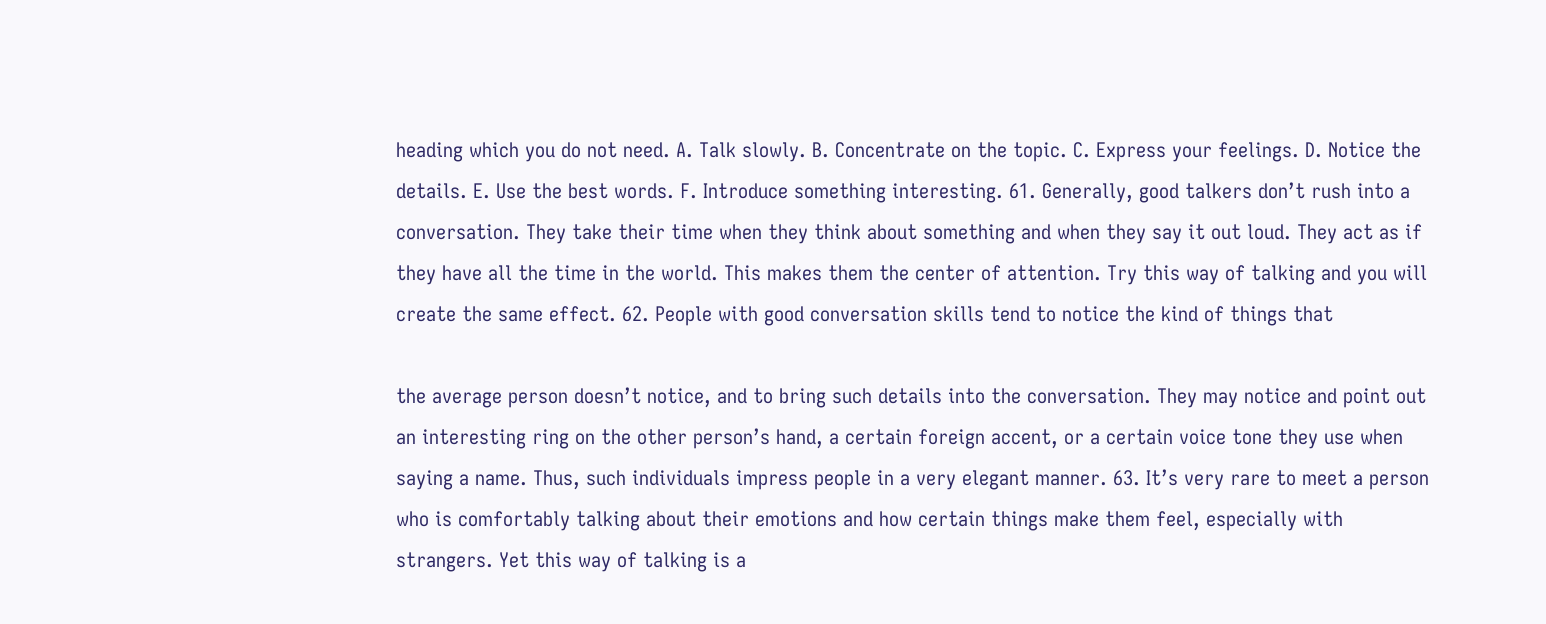heading which you do not need. A. Talk slowly. B. Concentrate on the topic. C. Express your feelings. D. Notice the details. E. Use the best words. F. Introduce something interesting. 61. Generally, good talkers don’t rush into a conversation. They take their time when they think about something and when they say it out loud. They act as if they have all the time in the world. This makes them the center of attention. Try this way of talking and you will create the same effect. 62. People with good conversation skills tend to notice the kind of things that

the average person doesn’t notice, and to bring such details into the conversation. They may notice and point out an interesting ring on the other person’s hand, a certain foreign accent, or a certain voice tone they use when saying a name. Thus, such individuals impress people in a very elegant manner. 63. It’s very rare to meet a person who is comfortably talking about their emotions and how certain things make them feel, especially with strangers. Yet this way of talking is a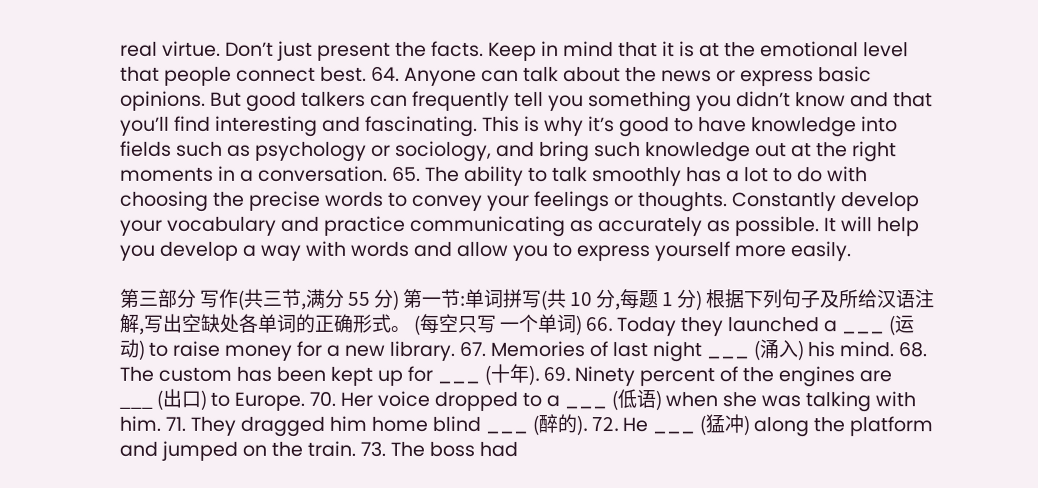real virtue. Don’t just present the facts. Keep in mind that it is at the emotional level that people connect best. 64. Anyone can talk about the news or express basic opinions. But good talkers can frequently tell you something you didn’t know and that you’ll find interesting and fascinating. This is why it’s good to have knowledge into fields such as psychology or sociology, and bring such knowledge out at the right moments in a conversation. 65. The ability to talk smoothly has a lot to do with choosing the precise words to convey your feelings or thoughts. Constantly develop your vocabulary and practice communicating as accurately as possible. It will help you develop a way with words and allow you to express yourself more easily.

第三部分 写作(共三节,满分 55 分) 第一节:单词拼写(共 10 分,每题 1 分) 根据下列句子及所给汉语注解,写出空缺处各单词的正确形式。 (每空只写 一个单词) 66. Today they launched a ___ (运动) to raise money for a new library. 67. Memories of last night ___ (涌入) his mind. 68. The custom has been kept up for ___ (十年). 69. Ninety percent of the engines are ___ (出口) to Europe. 70. Her voice dropped to a ___ (低语) when she was talking with him. 71. They dragged him home blind ___ (醉的). 72. He ___ (猛冲) along the platform and jumped on the train. 73. The boss had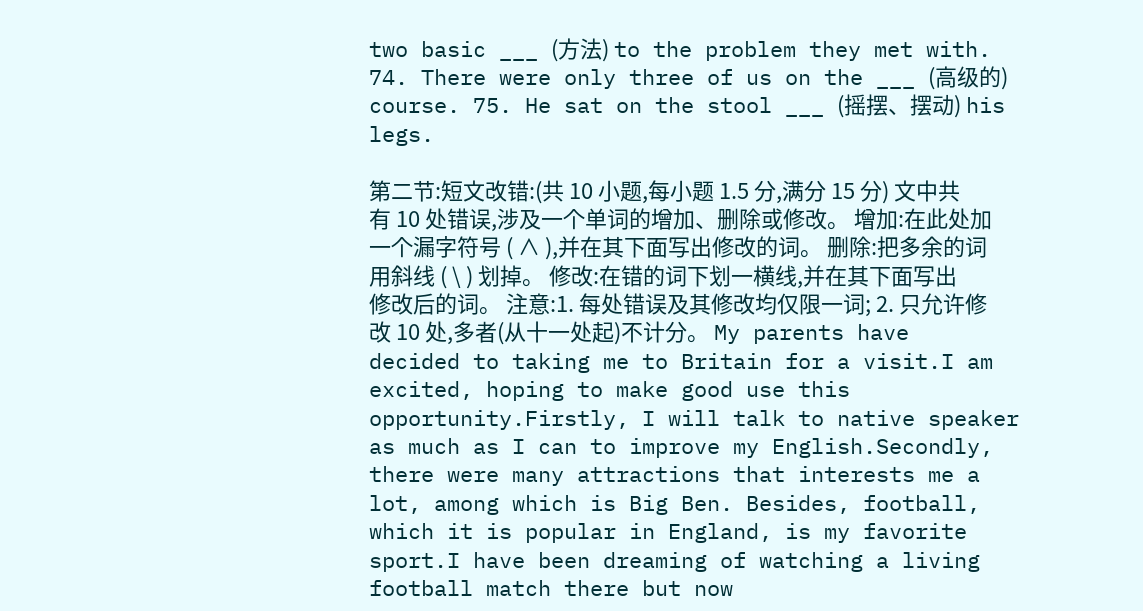two basic ___ (方法) to the problem they met with. 74. There were only three of us on the ___ (高级的) course. 75. He sat on the stool ___ (摇摆、摆动) his legs.

第二节:短文改错:(共 10 小题,每小题 1.5 分,满分 15 分) 文中共有 10 处错误,涉及一个单词的增加、删除或修改。 增加:在此处加一个漏字符号 ( ∧ ),并在其下面写出修改的词。 删除:把多余的词用斜线 ( \ ) 划掉。 修改:在错的词下划一横线,并在其下面写出修改后的词。 注意:1. 每处错误及其修改均仅限一词; 2. 只允许修改 10 处,多者(从十一处起)不计分。 My parents have decided to taking me to Britain for a visit.I am excited, hoping to make good use this opportunity.Firstly, I will talk to native speaker as much as I can to improve my English.Secondly, there were many attractions that interests me a lot, among which is Big Ben. Besides, football, which it is popular in England, is my favorite sport.I have been dreaming of watching a living football match there but now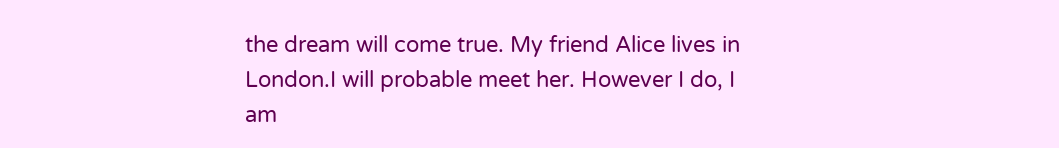the dream will come true. My friend Alice lives in London.I will probable meet her. However I do, I am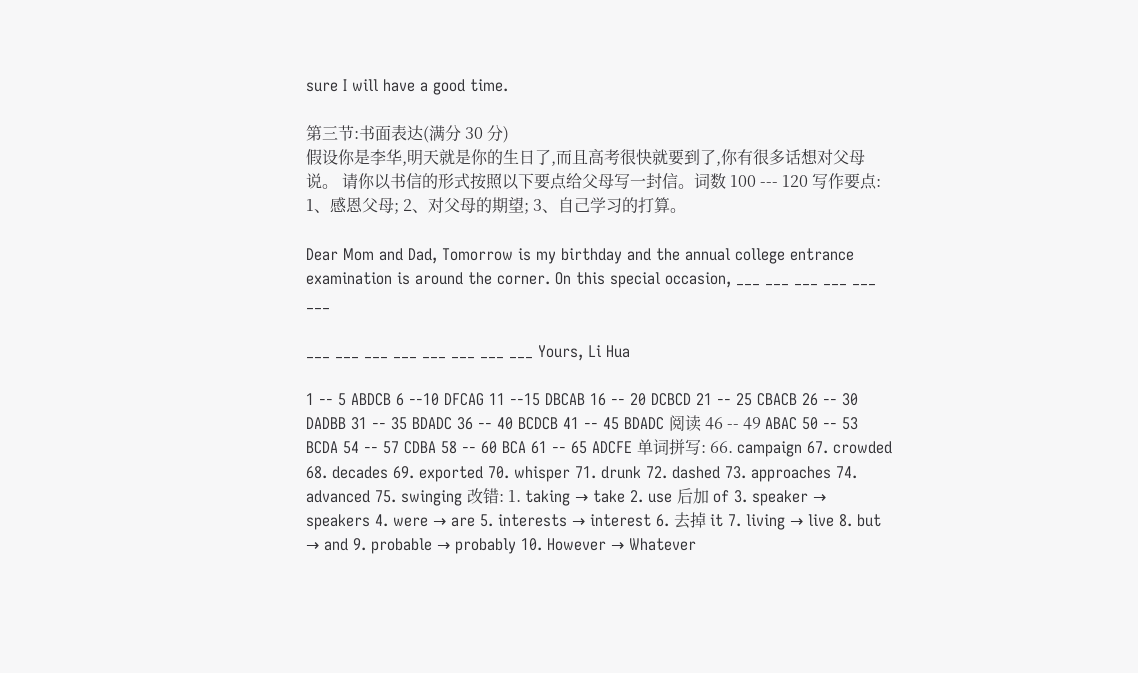sure I will have a good time.

第三节:书面表达(满分 30 分)
假设你是李华,明天就是你的生日了,而且高考很快就要到了,你有很多话想对父母说。 请你以书信的形式按照以下要点给父母写一封信。词数 100 --- 120 写作要点: 1、感恩父母; 2、对父母的期望; 3、自己学习的打算。

Dear Mom and Dad, Tomorrow is my birthday and the annual college entrance examination is around the corner. On this special occasion, ___ ___ ___ ___ ___ ___

___ ___ ___ ___ ___ ___ ___ ___ Yours, Li Hua

1 -- 5 ABDCB 6 --10 DFCAG 11 --15 DBCAB 16 -- 20 DCBCD 21 -- 25 CBACB 26 -- 30 DADBB 31 -- 35 BDADC 36 -- 40 BCDCB 41 -- 45 BDADC 阅读 46 -- 49 ABAC 50 -- 53 BCDA 54 -- 57 CDBA 58 -- 60 BCA 61 -- 65 ADCFE 单词拼写: 66. campaign 67. crowded 68. decades 69. exported 70. whisper 71. drunk 72. dashed 73. approaches 74. advanced 75. swinging 改错: 1. taking → take 2. use 后加 of 3. speaker → speakers 4. were → are 5. interests → interest 6. 去掉 it 7. living → live 8. but → and 9. probable → probably 10. However → Whatever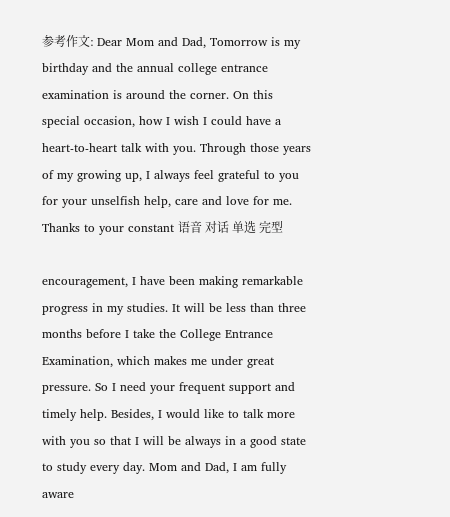参考作文: Dear Mom and Dad, Tomorrow is my birthday and the annual college entrance examination is around the corner. On this special occasion, how I wish I could have a heart-to-heart talk with you. Through those years of my growing up, I always feel grateful to you for your unselfish help, care and love for me. Thanks to your constant 语音 对话 单选 完型

encouragement, I have been making remarkable progress in my studies. It will be less than three months before I take the College Entrance Examination, which makes me under great pressure. So I need your frequent support and timely help. Besides, I would like to talk more with you so that I will be always in a good state to study every day. Mom and Dad, I am fully aware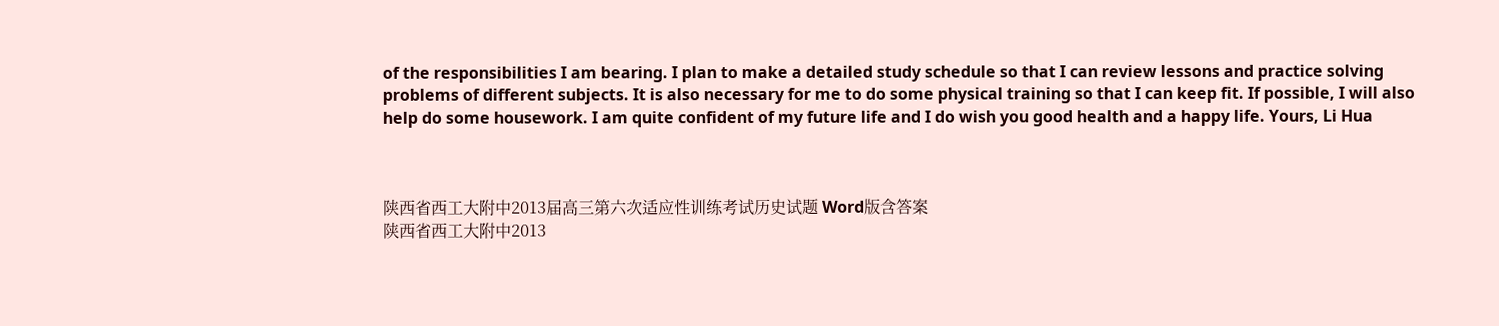of the responsibilities I am bearing. I plan to make a detailed study schedule so that I can review lessons and practice solving problems of different subjects. It is also necessary for me to do some physical training so that I can keep fit. If possible, I will also help do some housework. I am quite confident of my future life and I do wish you good health and a happy life. Yours, Li Hua



陕西省西工大附中2013届高三第六次适应性训练考试历史试题 Word版含答案
陕西省西工大附中2013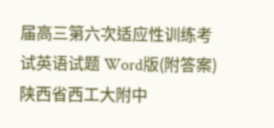届高三第六次适应性训练考试英语试题 Word版(附答案)
陕西省西工大附中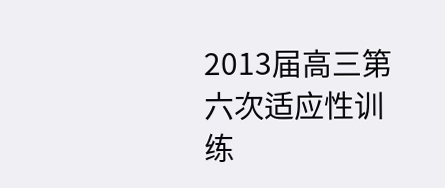2013届高三第六次适应性训练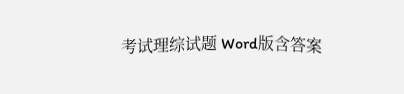考试理综试题 Word版含答案